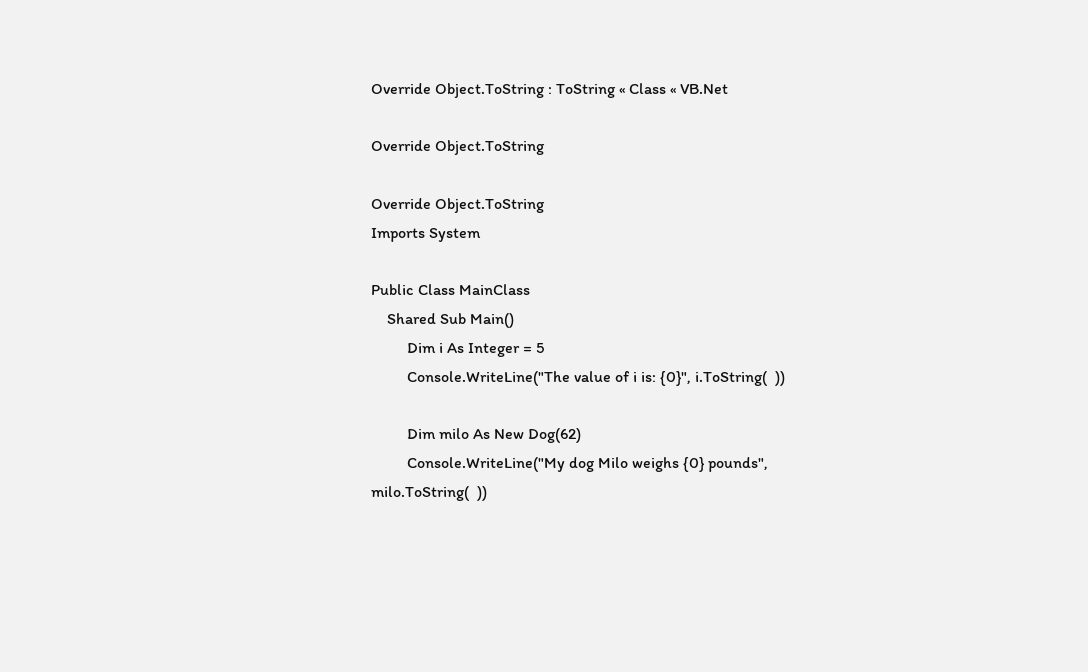Override Object.ToString : ToString « Class « VB.Net

Override Object.ToString

Override Object.ToString
Imports System

Public Class MainClass
    Shared Sub Main()
         Dim i As Integer = 5
         Console.WriteLine("The value of i is: {0}", i.ToString(  ))

         Dim milo As New Dog(62)
         Console.WriteLine("My dog Milo weighs {0} pounds", milo.ToString(  ))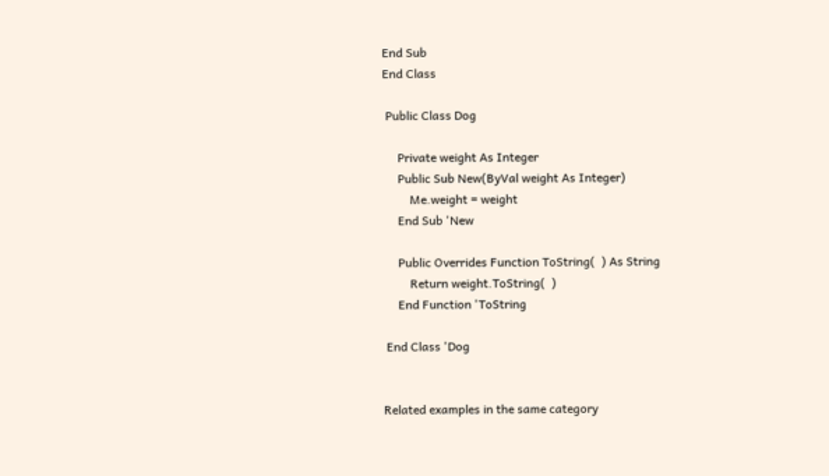End Sub
End Class

 Public Class Dog

     Private weight As Integer
     Public Sub New(ByVal weight As Integer)
         Me.weight = weight
     End Sub 'New

     Public Overrides Function ToString(  ) As String
         Return weight.ToString(  )
     End Function 'ToString

 End Class 'Dog


Related examples in the same category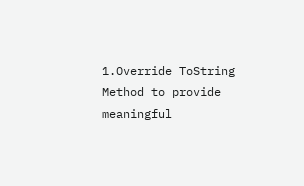1.Override ToString Method to provide meaningful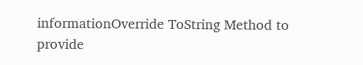informationOverride ToString Method to provide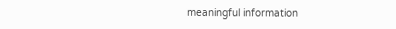meaningful information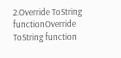2.Override ToString functionOverride ToString function